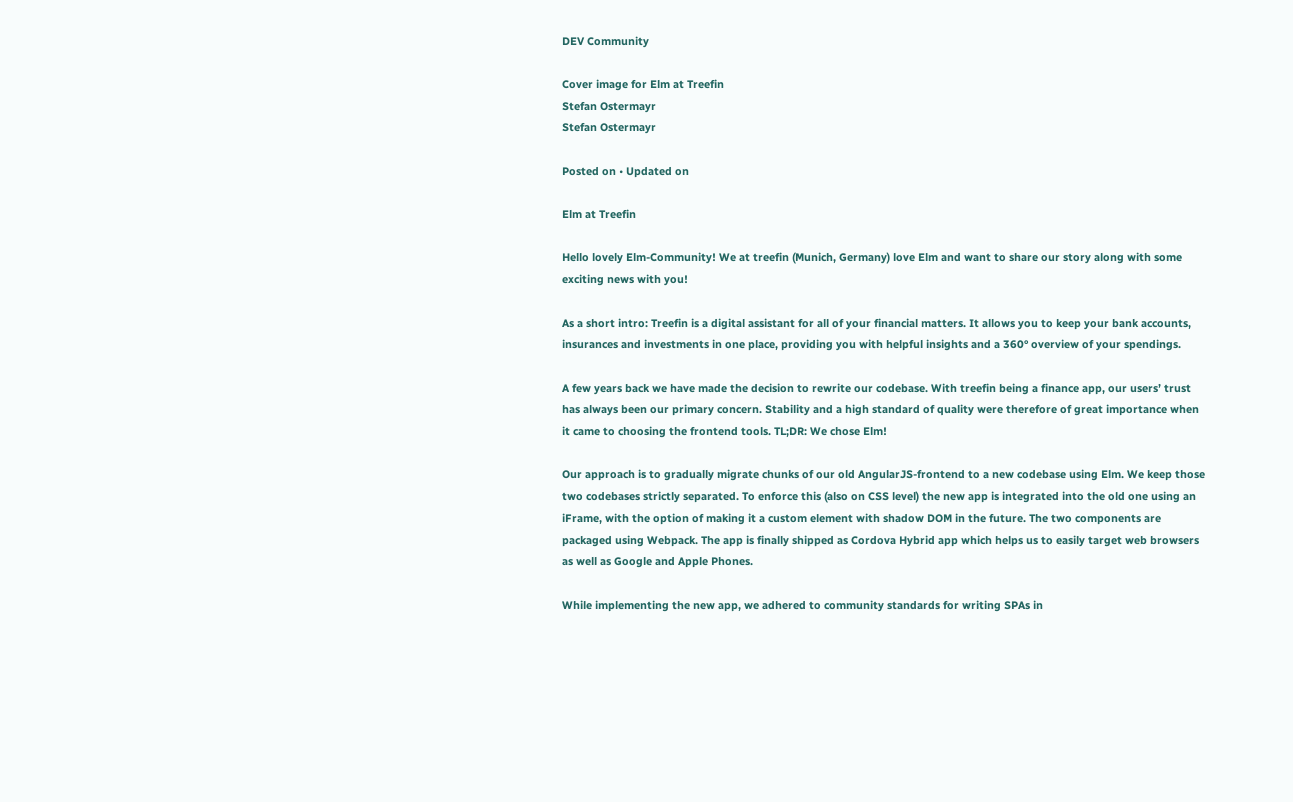DEV Community

Cover image for Elm at Treefin
Stefan Ostermayr
Stefan Ostermayr

Posted on • Updated on

Elm at Treefin

Hello lovely Elm-Community! We at treefin (Munich, Germany) love Elm and want to share our story along with some exciting news with you!

As a short intro: Treefin is a digital assistant for all of your financial matters. It allows you to keep your bank accounts, insurances and investments in one place, providing you with helpful insights and a 360° overview of your spendings.

A few years back we have made the decision to rewrite our codebase. With treefin being a finance app, our users’ trust has always been our primary concern. Stability and a high standard of quality were therefore of great importance when it came to choosing the frontend tools. TL;DR: We chose Elm!

Our approach is to gradually migrate chunks of our old AngularJS-frontend to a new codebase using Elm. We keep those two codebases strictly separated. To enforce this (also on CSS level) the new app is integrated into the old one using an iFrame, with the option of making it a custom element with shadow DOM in the future. The two components are packaged using Webpack. The app is finally shipped as Cordova Hybrid app which helps us to easily target web browsers as well as Google and Apple Phones.

While implementing the new app, we adhered to community standards for writing SPAs in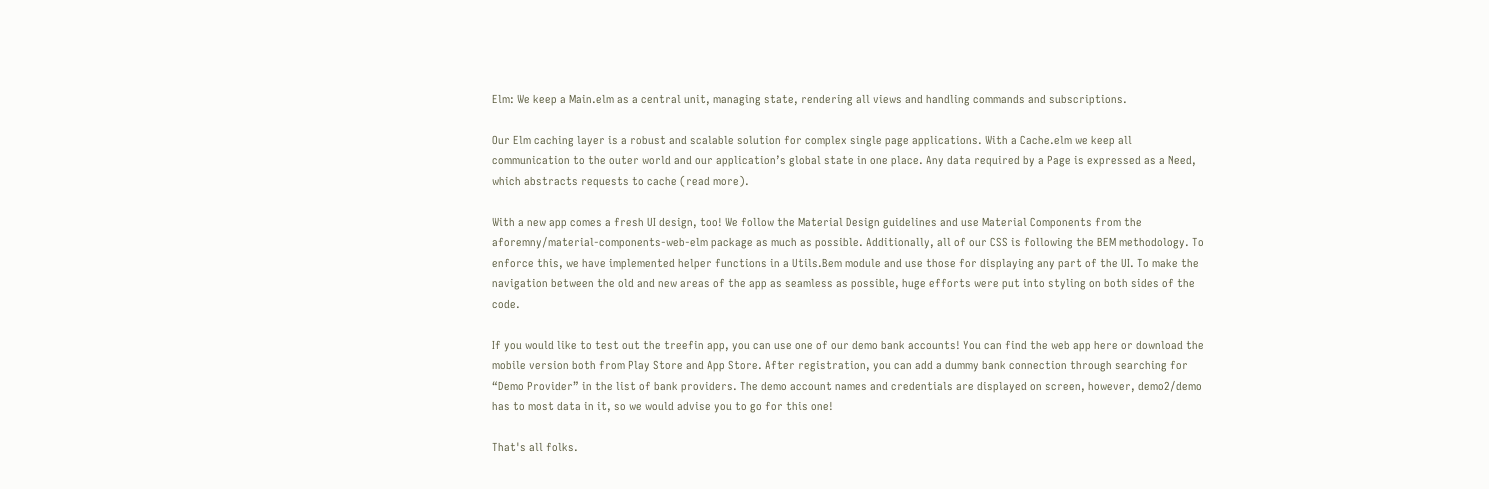Elm: We keep a Main.elm as a central unit, managing state, rendering all views and handling commands and subscriptions.

Our Elm caching layer is a robust and scalable solution for complex single page applications. With a Cache.elm we keep all communication to the outer world and our application’s global state in one place. Any data required by a Page is expressed as a Need, which abstracts requests to cache (read more).

With a new app comes a fresh UI design, too! We follow the Material Design guidelines and use Material Components from the aforemny/material-components-web-elm package as much as possible. Additionally, all of our CSS is following the BEM methodology. To enforce this, we have implemented helper functions in a Utils.Bem module and use those for displaying any part of the UI. To make the navigation between the old and new areas of the app as seamless as possible, huge efforts were put into styling on both sides of the code.

If you would like to test out the treefin app, you can use one of our demo bank accounts! You can find the web app here or download the mobile version both from Play Store and App Store. After registration, you can add a dummy bank connection through searching for “Demo Provider” in the list of bank providers. The demo account names and credentials are displayed on screen, however, demo2/demo has to most data in it, so we would advise you to go for this one!

That's all folks.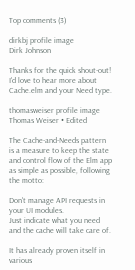Top comments (3)

dirkbj profile image
Dirk Johnson

Thanks for the quick shout-out! I'd love to hear more about Cache.elm and your Need type.

thomasweiser profile image
Thomas Weiser • Edited

The Cache-and-Needs pattern is a measure to keep the state and control flow of the Elm app as simple as possible, following the motto:

Don't manage API requests in your UI modules.
Just indicate what you need and the cache will take care of.

It has already proven itself in various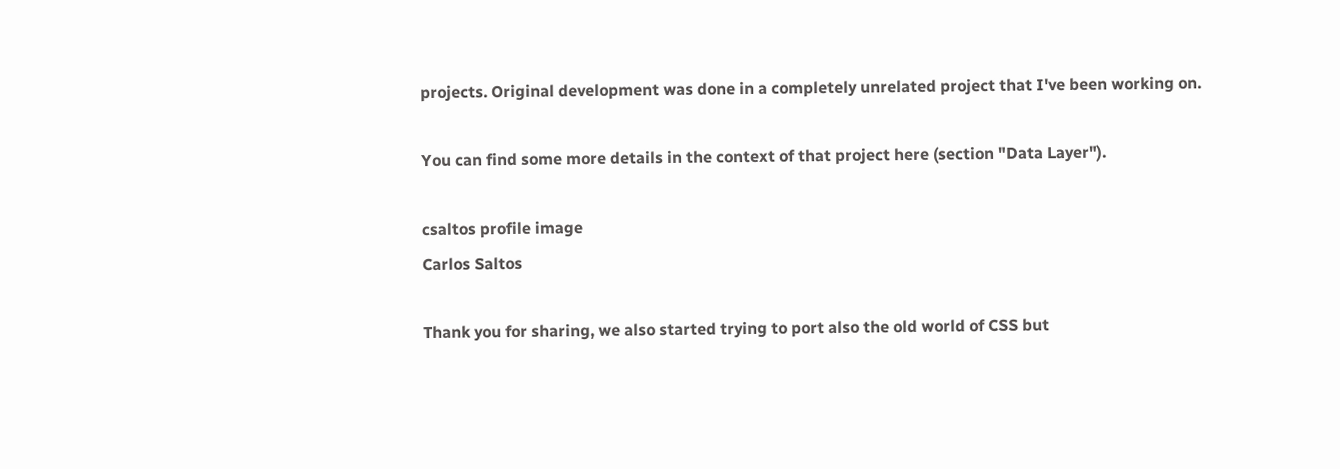projects. Original development was done in a completely unrelated project that I've been working on.

You can find some more details in the context of that project here (section "Data Layer").

csaltos profile image
Carlos Saltos

Thank you for sharing, we also started trying to port also the old world of CSS but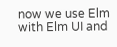now we use Elm with Elm UI and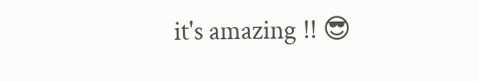it's amazing !! 😎